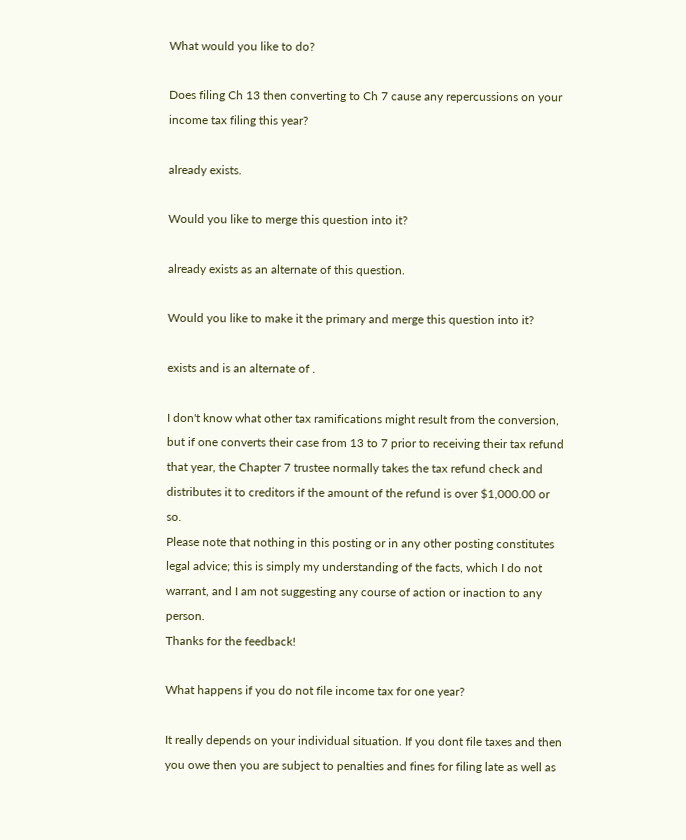What would you like to do?

Does filing Ch 13 then converting to Ch 7 cause any repercussions on your income tax filing this year?

already exists.

Would you like to merge this question into it?

already exists as an alternate of this question.

Would you like to make it the primary and merge this question into it?

exists and is an alternate of .

I don't know what other tax ramifications might result from the conversion, but if one converts their case from 13 to 7 prior to receiving their tax refund that year, the Chapter 7 trustee normally takes the tax refund check and distributes it to creditors if the amount of the refund is over $1,000.00 or so.
Please note that nothing in this posting or in any other posting constitutes legal advice; this is simply my understanding of the facts, which I do not warrant, and I am not suggesting any course of action or inaction to any person.
Thanks for the feedback!

What happens if you do not file income tax for one year?

It really depends on your individual situation. If you dont file taxes and then you owe then you are subject to penalties and fines for filing late as well as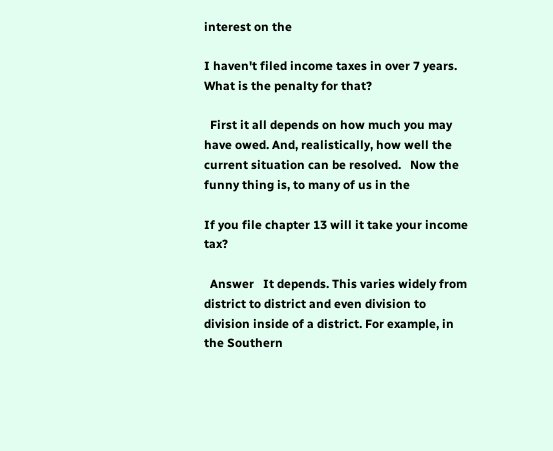interest on the

I haven't filed income taxes in over 7 years. What is the penalty for that?

  First it all depends on how much you may have owed. And, realistically, how well the current situation can be resolved.   Now the funny thing is, to many of us in the

If you file chapter 13 will it take your income tax?

  Answer   It depends. This varies widely from district to district and even division to division inside of a district. For example, in the Southern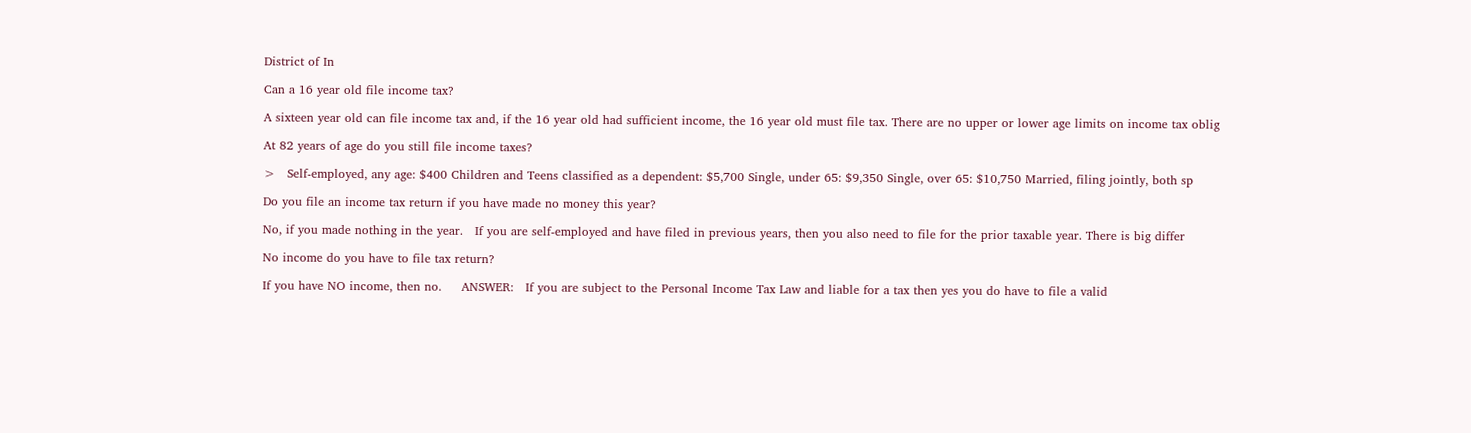District of In

Can a 16 year old file income tax?

A sixteen year old can file income tax and, if the 16 year old had sufficient income, the 16 year old must file tax. There are no upper or lower age limits on income tax oblig

At 82 years of age do you still file income taxes?

>   Self-employed, any age: $400 Children and Teens classified as a dependent: $5,700 Single, under 65: $9,350 Single, over 65: $10,750 Married, filing jointly, both sp

Do you file an income tax return if you have made no money this year?

No, if you made nothing in the year.   If you are self-employed and have filed in previous years, then you also need to file for the prior taxable year. There is big differ

No income do you have to file tax return?

If you have NO income, then no.     ANSWER:   If you are subject to the Personal Income Tax Law and liable for a tax then yes you do have to file a valid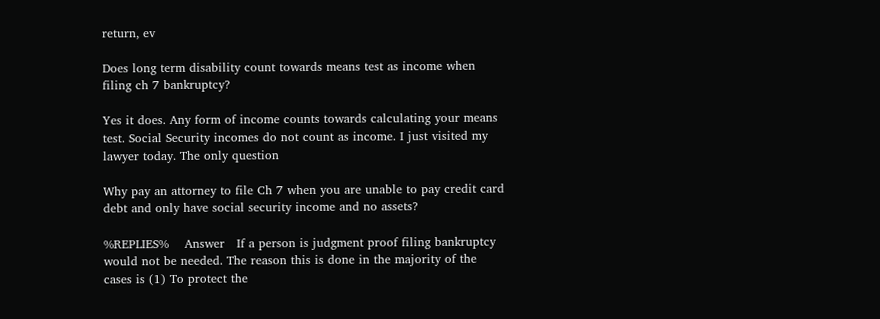return, ev

Does long term disability count towards means test as income when filing ch 7 bankruptcy?

Yes it does. Any form of income counts towards calculating your means test. Social Security incomes do not count as income. I just visited my lawyer today. The only question

Why pay an attorney to file Ch 7 when you are unable to pay credit card debt and only have social security income and no assets?

%REPLIES%    Answer   If a person is judgment proof filing bankruptcy would not be needed. The reason this is done in the majority of the cases is (1) To protect the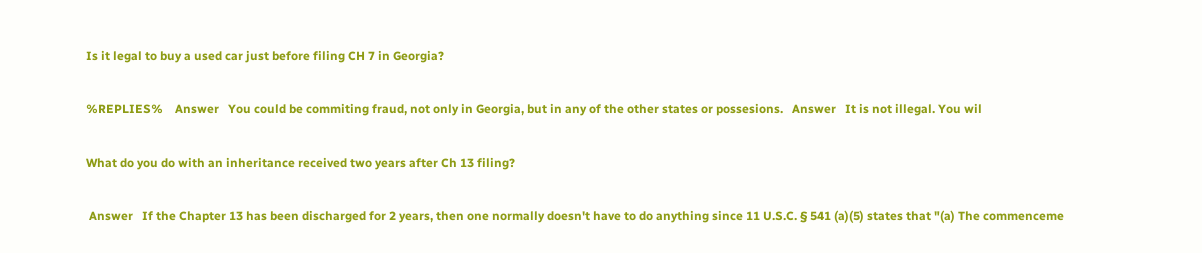Is it legal to buy a used car just before filing CH 7 in Georgia?

%REPLIES%    Answer   You could be commiting fraud, not only in Georgia, but in any of the other states or possesions.   Answer   It is not illegal. You wil

What do you do with an inheritance received two years after Ch 13 filing?

 Answer   If the Chapter 13 has been discharged for 2 years, then one normally doesn't have to do anything since 11 U.S.C. § 541 (a)(5) states that "(a) The commenceme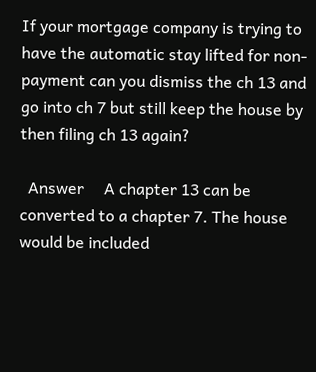If your mortgage company is trying to have the automatic stay lifted for non-payment can you dismiss the ch 13 and go into ch 7 but still keep the house by then filing ch 13 again?

  Answer     A chapter 13 can be converted to a chapter 7. The house would be included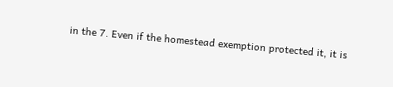in the 7. Even if the homestead exemption protected it, it is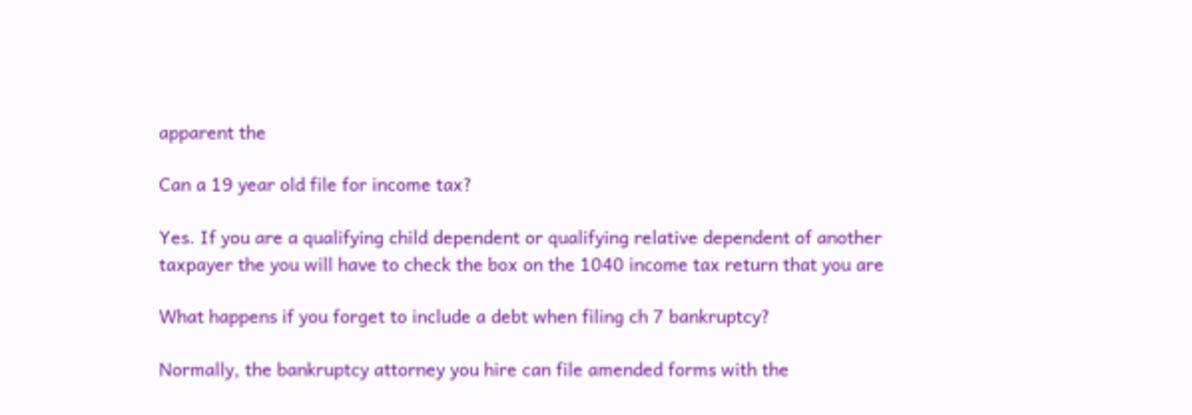apparent the

Can a 19 year old file for income tax?

Yes. If you are a qualifying child dependent or qualifying relative dependent of another taxpayer the you will have to check the box on the 1040 income tax return that you are

What happens if you forget to include a debt when filing ch 7 bankruptcy?

Normally, the bankruptcy attorney you hire can file amended forms with the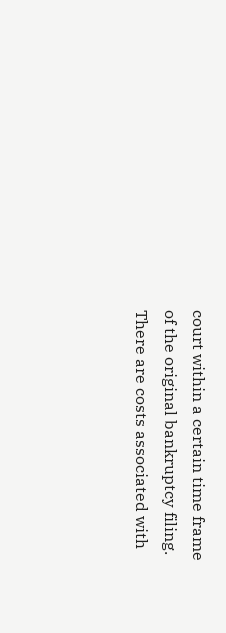court within a certain time frame of the original bankruptcy filing. There are costs associated with